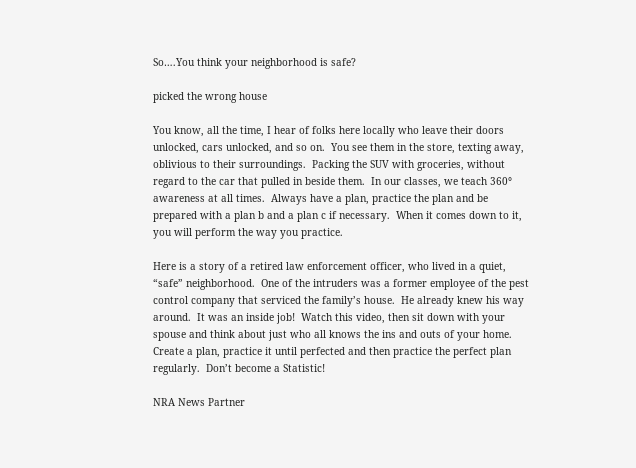So….You think your neighborhood is safe?

picked the wrong house

You know, all the time, I hear of folks here locally who leave their doors unlocked, cars unlocked, and so on.  You see them in the store, texting away, oblivious to their surroundings.  Packing the SUV with groceries, without regard to the car that pulled in beside them.  In our classes, we teach 360° awareness at all times.  Always have a plan, practice the plan and be prepared with a plan b and a plan c if necessary.  When it comes down to it, you will perform the way you practice.

Here is a story of a retired law enforcement officer, who lived in a quiet, “safe” neighborhood.  One of the intruders was a former employee of the pest control company that serviced the family’s house.  He already knew his way around.  It was an inside job!  Watch this video, then sit down with your spouse and think about just who all knows the ins and outs of your home.  Create a plan, practice it until perfected and then practice the perfect plan regularly.  Don’t become a Statistic!

NRA News Partner